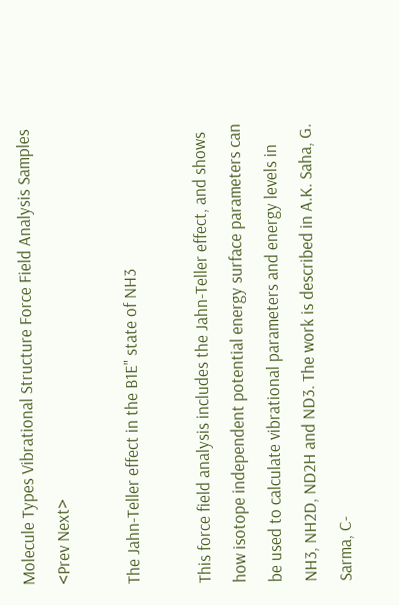Molecule Types Vibrational Structure Force Field Analysis Samples <Prev Next>

The Jahn-Teller effect in the B1E" state of NH3

This force field analysis includes the Jahn-Teller effect, and shows how isotope independent potential energy surface parameters can be used to calculate vibrational parameters and energy levels in NH3, NH2D, ND2H and ND3. The work is described in A.K. Saha, G. Sarma, C-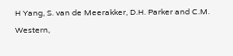H Yang, S. van de Meerakker, D.H. Parker and C.M. Western,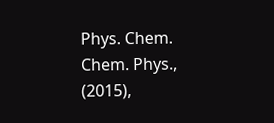Phys. Chem. Chem. Phys., (2015),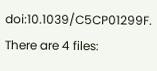doi:10.1039/C5CP01299F. There are 4 files: